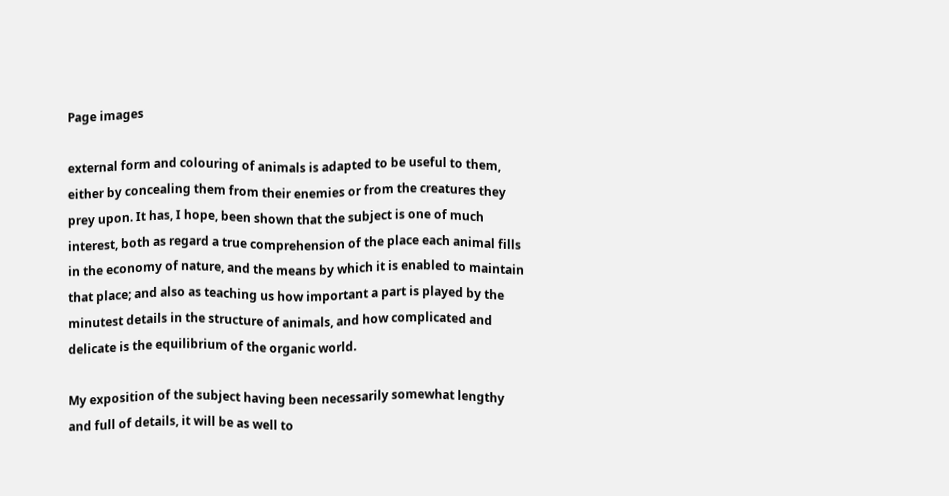Page images

external form and colouring of animals is adapted to be useful to them, either by concealing them from their enemies or from the creatures they prey upon. It has, I hope, been shown that the subject is one of much interest, both as regard a true comprehension of the place each animal fills in the economy of nature, and the means by which it is enabled to maintain that place; and also as teaching us how important a part is played by the minutest details in the structure of animals, and how complicated and delicate is the equilibrium of the organic world.

My exposition of the subject having been necessarily somewhat lengthy and full of details, it will be as well to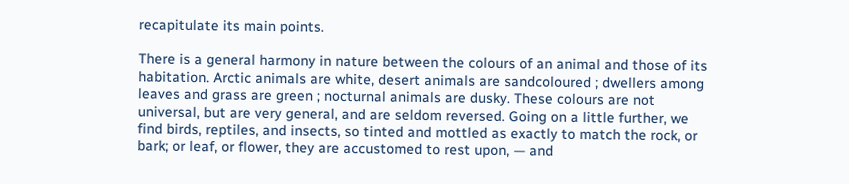recapitulate its main points.

There is a general harmony in nature between the colours of an animal and those of its habitation. Arctic animals are white, desert animals are sandcoloured ; dwellers among leaves and grass are green ; nocturnal animals are dusky. These colours are not universal, but are very general, and are seldom reversed. Going on a little further, we find birds, reptiles, and insects, so tinted and mottled as exactly to match the rock, or bark; or leaf, or flower, they are accustomed to rest upon, — and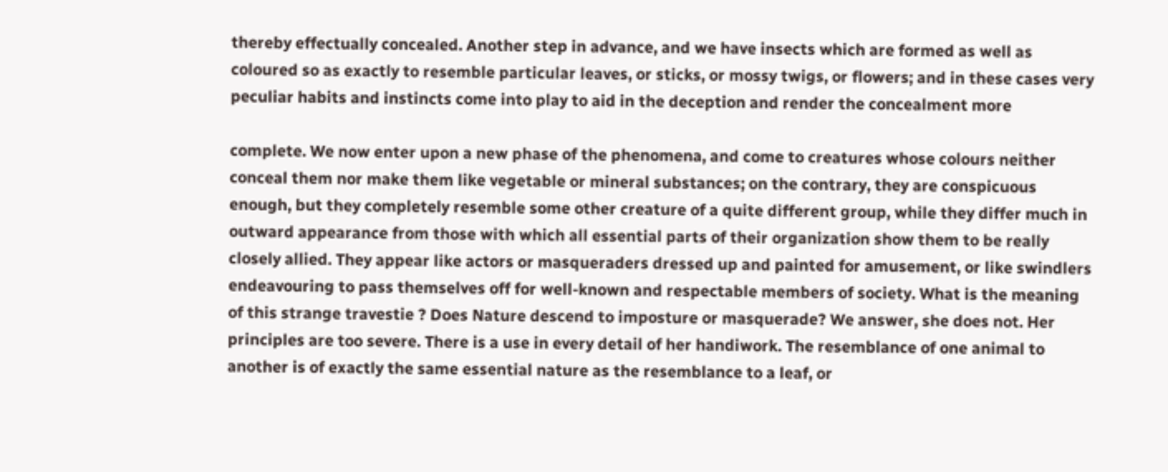thereby effectually concealed. Another step in advance, and we have insects which are formed as well as coloured so as exactly to resemble particular leaves, or sticks, or mossy twigs, or flowers; and in these cases very peculiar habits and instincts come into play to aid in the deception and render the concealment more

complete. We now enter upon a new phase of the phenomena, and come to creatures whose colours neither conceal them nor make them like vegetable or mineral substances; on the contrary, they are conspicuous enough, but they completely resemble some other creature of a quite different group, while they differ much in outward appearance from those with which all essential parts of their organization show them to be really closely allied. They appear like actors or masqueraders dressed up and painted for amusement, or like swindlers endeavouring to pass themselves off for well-known and respectable members of society. What is the meaning of this strange travestie ? Does Nature descend to imposture or masquerade? We answer, she does not. Her principles are too severe. There is a use in every detail of her handiwork. The resemblance of one animal to another is of exactly the same essential nature as the resemblance to a leaf, or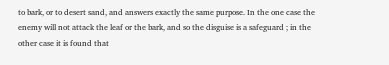to bark, or to desert sand, and answers exactly the same purpose. In the one case the enemy will not attack the leaf or the bark, and so the disguise is a safeguard ; in the other case it is found that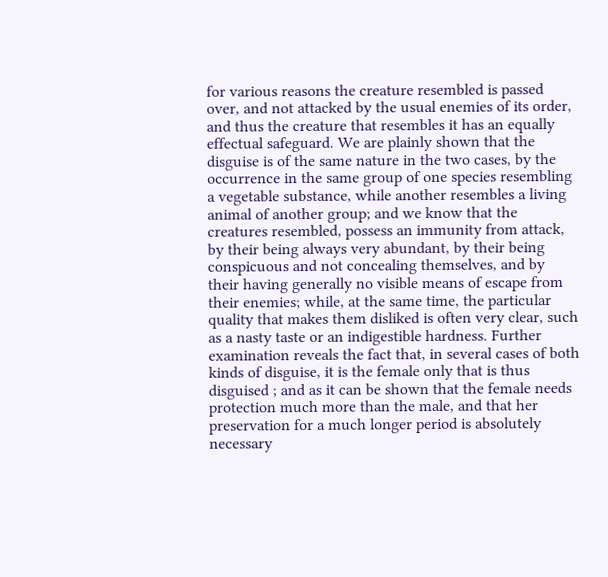for various reasons the creature resembled is passed over, and not attacked by the usual enemies of its order, and thus the creature that resembles it has an equally effectual safeguard. We are plainly shown that the disguise is of the same nature in the two cases, by the occurrence in the same group of one species resembling a vegetable substance, while another resembles a living animal of another group; and we know that the creatures resembled, possess an immunity from attack, by their being always very abundant, by their being conspicuous and not concealing themselves, and by their having generally no visible means of escape from their enemies; while, at the same time, the particular quality that makes them disliked is often very clear, such as a nasty taste or an indigestible hardness. Further examination reveals the fact that, in several cases of both kinds of disguise, it is the female only that is thus disguised ; and as it can be shown that the female needs protection much more than the male, and that her preservation for a much longer period is absolutely necessary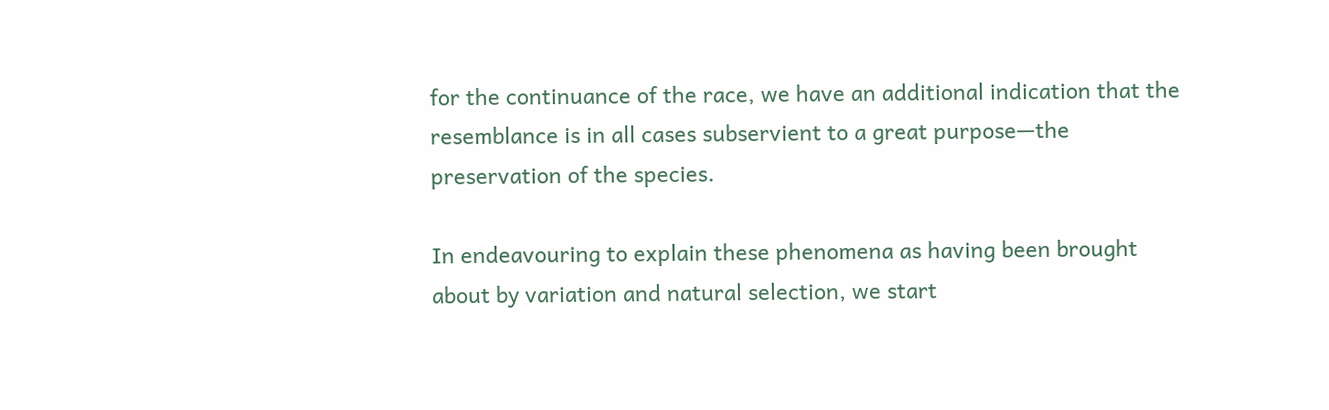for the continuance of the race, we have an additional indication that the resemblance is in all cases subservient to a great purpose—the preservation of the species.

In endeavouring to explain these phenomena as having been brought about by variation and natural selection, we start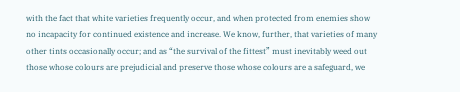with the fact that white varieties frequently occur, and when protected from enemies show no incapacity for continued existence and increase. We know, further, that varieties of many other tints occasionally occur; and as “the survival of the fittest” must inevitably weed out those whose colours are prejudicial and preserve those whose colours are a safeguard, we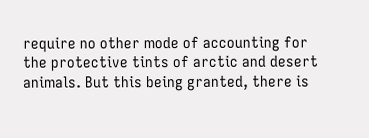require no other mode of accounting for the protective tints of arctic and desert animals. But this being granted, there is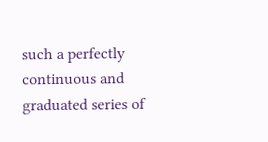such a perfectly continuous and graduated series of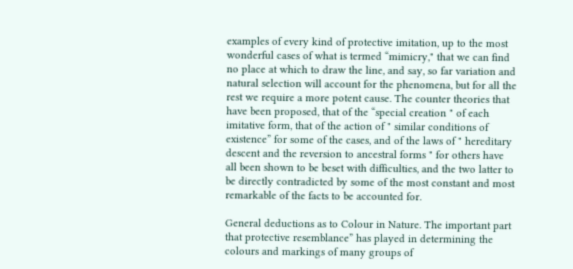examples of every kind of protective imitation, up to the most wonderful cases of what is termed “mimicry," that we can find no place at which to draw the line, and say, so far variation and natural selection will account for the phenomena, but for all the rest we require a more potent cause. The counter theories that have been proposed, that of the “special creation " of each imitative form, that of the action of " similar conditions of existence” for some of the cases, and of the laws of " hereditary descent and the reversion to ancestral forms " for others have all been shown to be beset with difficulties, and the two latter to be directly contradicted by some of the most constant and most remarkable of the facts to be accounted for.

General deductions as to Colour in Nature. The important part that protective resemblance” has played in determining the colours and markings of many groups of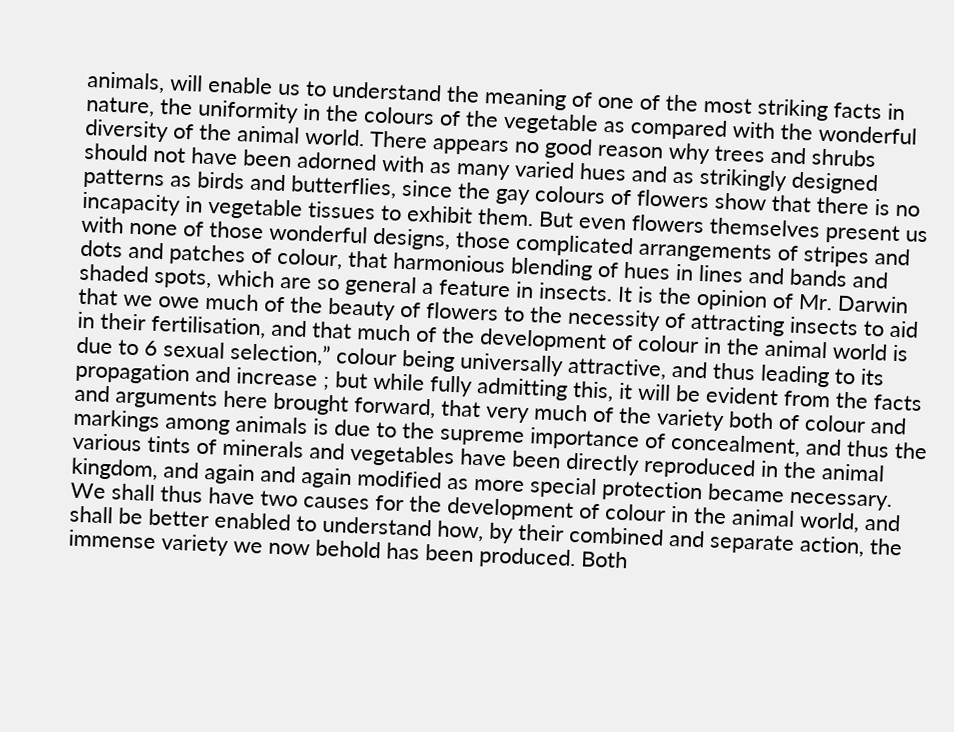animals, will enable us to understand the meaning of one of the most striking facts in nature, the uniformity in the colours of the vegetable as compared with the wonderful diversity of the animal world. There appears no good reason why trees and shrubs should not have been adorned with as many varied hues and as strikingly designed patterns as birds and butterflies, since the gay colours of flowers show that there is no incapacity in vegetable tissues to exhibit them. But even flowers themselves present us with none of those wonderful designs, those complicated arrangements of stripes and dots and patches of colour, that harmonious blending of hues in lines and bands and shaded spots, which are so general a feature in insects. It is the opinion of Mr. Darwin that we owe much of the beauty of flowers to the necessity of attracting insects to aid in their fertilisation, and that much of the development of colour in the animal world is due to 6 sexual selection,” colour being universally attractive, and thus leading to its propagation and increase ; but while fully admitting this, it will be evident from the facts and arguments here brought forward, that very much of the variety both of colour and markings among animals is due to the supreme importance of concealment, and thus the various tints of minerals and vegetables have been directly reproduced in the animal kingdom, and again and again modified as more special protection became necessary. We shall thus have two causes for the development of colour in the animal world, and shall be better enabled to understand how, by their combined and separate action, the immense variety we now behold has been produced. Both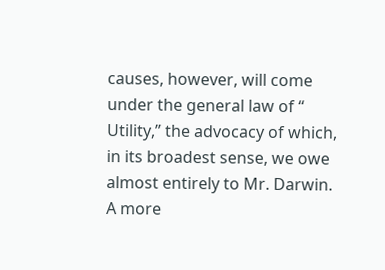causes, however, will come under the general law of “ Utility,” the advocacy of which, in its broadest sense, we owe almost entirely to Mr. Darwin. A more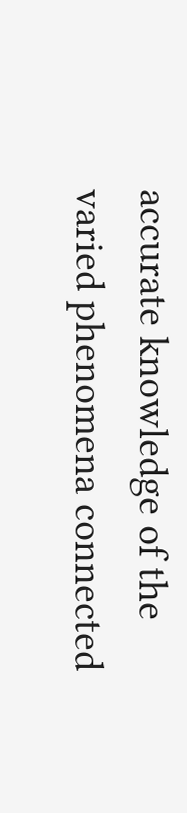accurate knowledge of the varied phenomena connected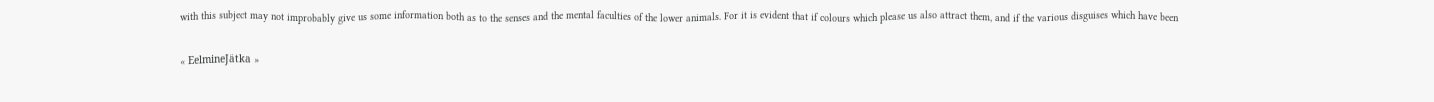with this subject may not improbably give us some information both as to the senses and the mental faculties of the lower animals. For it is evident that if colours which please us also attract them, and if the various disguises which have been

« EelmineJätka »